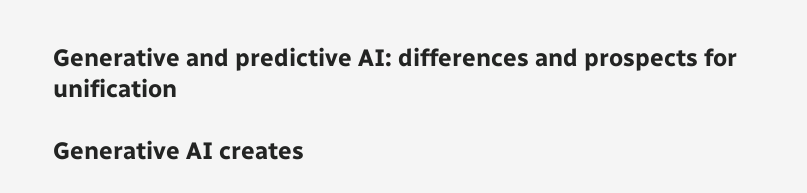Generative and predictive AI: differences and prospects for unification

Generative AI creates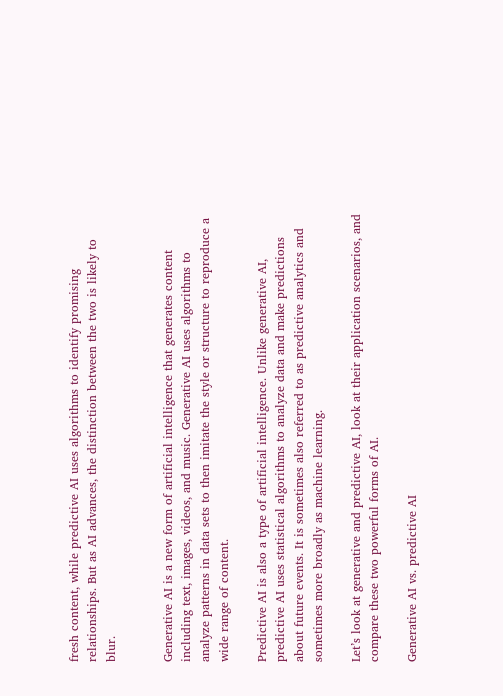fresh content, while predictive AI uses algorithms to identify promising relationships. But as AI advances, the distinction between the two is likely to blur.


Generative AI is a new form of artificial intelligence that generates content including text, images, videos, and music. Generative AI uses algorithms to analyze patterns in data sets to then imitate the style or structure to reproduce a wide range of content.

Predictive AI is also a type of artificial intelligence. Unlike generative AI, predictive AI uses statistical algorithms to analyze data and make predictions about future events. It is sometimes also referred to as predictive analytics and sometimes more broadly as machine learning.

Let’s look at generative and predictive AI, look at their application scenarios, and compare these two powerful forms of AI.

Generative AI vs. predictive AI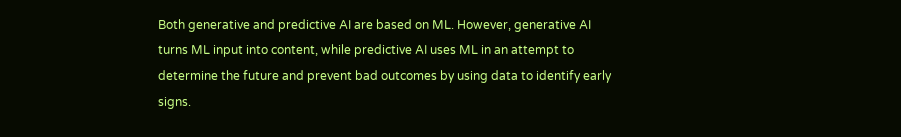Both generative and predictive AI are based on ML. However, generative AI turns ML input into content, while predictive AI uses ML in an attempt to determine the future and prevent bad outcomes by using data to identify early signs.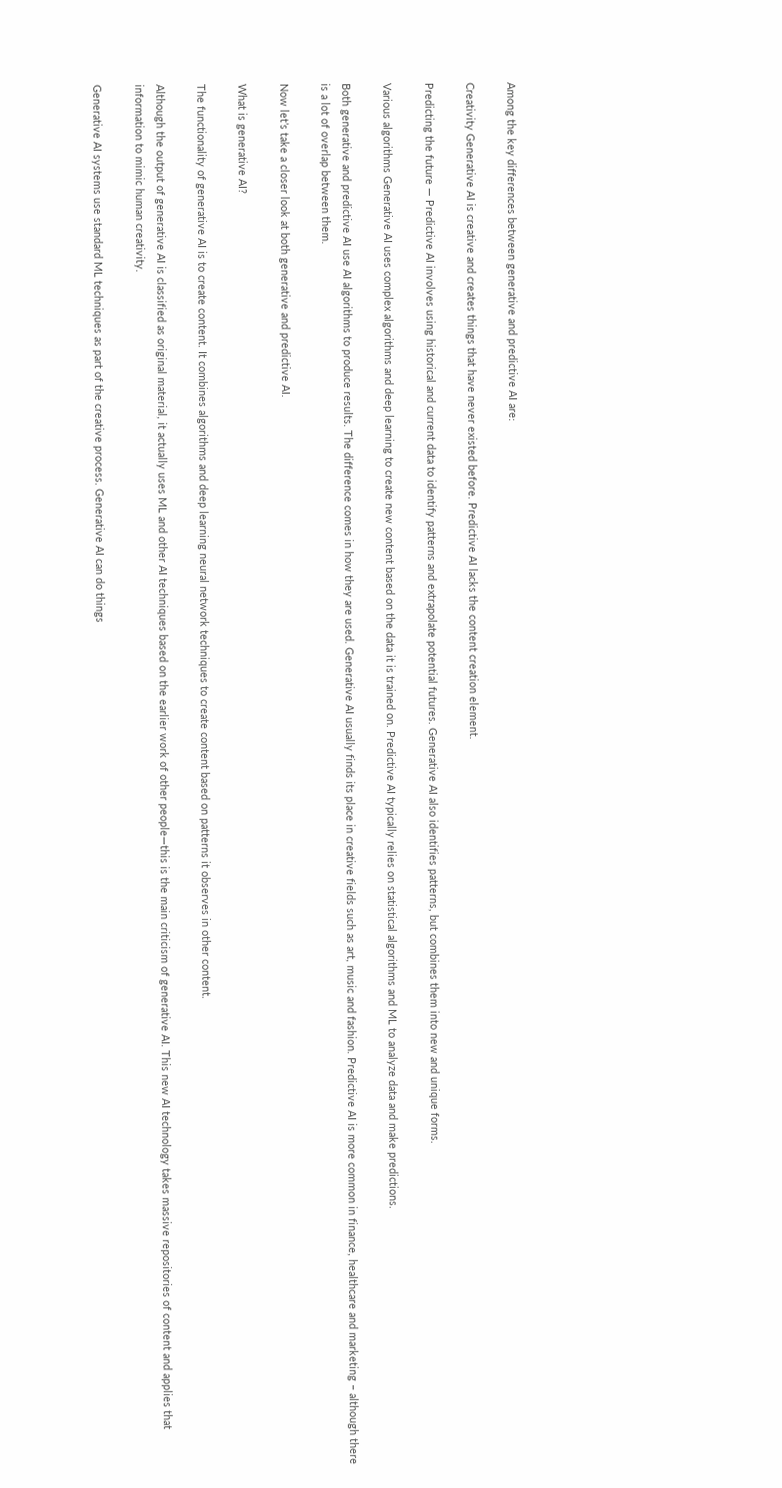Among the key differences between generative and predictive AI are:

Creativity Generative AI is creative and creates things that have never existed before. Predictive AI lacks the content creation element.

Predicting the future — Predictive AI involves using historical and current data to identify patterns and extrapolate potential futures. Generative AI also identifies patterns, but combines them into new and unique forms.

Various algorithms Generative AI uses complex algorithms and deep learning to create new content based on the data it is trained on. Predictive AI typically relies on statistical algorithms and ML to analyze data and make predictions.

Both generative and predictive AI use AI algorithms to produce results. The difference comes in how they are used. Generative AI usually finds its place in creative fields such as art, music and fashion. Predictive AI is more common in finance, healthcare and marketing – although there is a lot of overlap between them.

Now let’s take a closer look at both generative and predictive AI.

What is generative AI?

The functionality of generative AI is to create content. It combines algorithms and deep learning neural network techniques to create content based on patterns it observes in other content.

Although the output of generative AI is classified as original material, it actually uses ML and other AI techniques based on the earlier work of other people—this is the main criticism of generative AI. This new AI technology takes massive repositories of content and applies that information to mimic human creativity.

Generative AI systems use standard ML techniques as part of the creative process. Generative AI can do things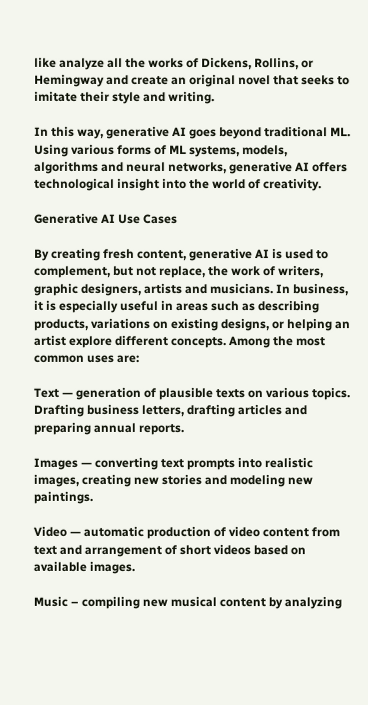like analyze all the works of Dickens, Rollins, or Hemingway and create an original novel that seeks to imitate their style and writing.

In this way, generative AI goes beyond traditional ML. Using various forms of ML systems, models, algorithms and neural networks, generative AI offers technological insight into the world of creativity.

Generative AI Use Cases

By creating fresh content, generative AI is used to complement, but not replace, the work of writers, graphic designers, artists and musicians. In business, it is especially useful in areas such as describing products, variations on existing designs, or helping an artist explore different concepts. Among the most common uses are:

Text — generation of plausible texts on various topics. Drafting business letters, drafting articles and preparing annual reports.

Images — converting text prompts into realistic images, creating new stories and modeling new paintings.

Video — automatic production of video content from text and arrangement of short videos based on available images.

Music – compiling new musical content by analyzing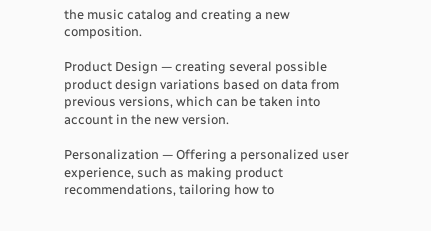the music catalog and creating a new composition.

Product Design — creating several possible product design variations based on data from previous versions, which can be taken into account in the new version.

Personalization — Offering a personalized user experience, such as making product recommendations, tailoring how to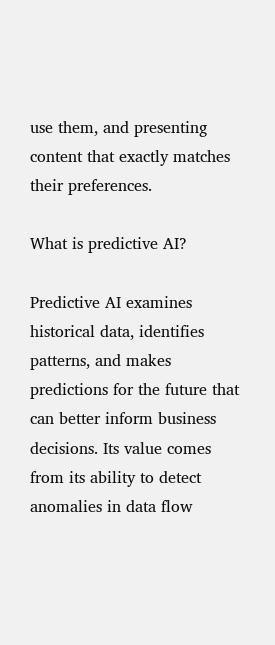use them, and presenting content that exactly matches their preferences.

What is predictive AI?

Predictive AI examines historical data, identifies patterns, and makes predictions for the future that can better inform business decisions. Its value comes from its ability to detect anomalies in data flow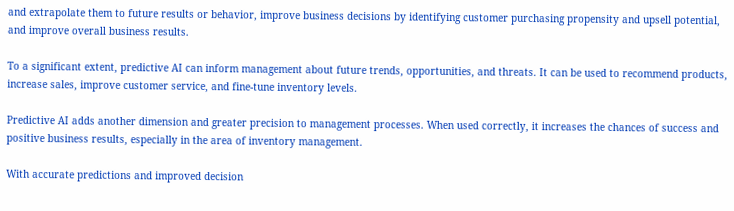and extrapolate them to future results or behavior, improve business decisions by identifying customer purchasing propensity and upsell potential, and improve overall business results.

To a significant extent, predictive AI can inform management about future trends, opportunities, and threats. It can be used to recommend products, increase sales, improve customer service, and fine-tune inventory levels.

Predictive AI adds another dimension and greater precision to management processes. When used correctly, it increases the chances of success and positive business results, especially in the area of inventory management.

With accurate predictions and improved decision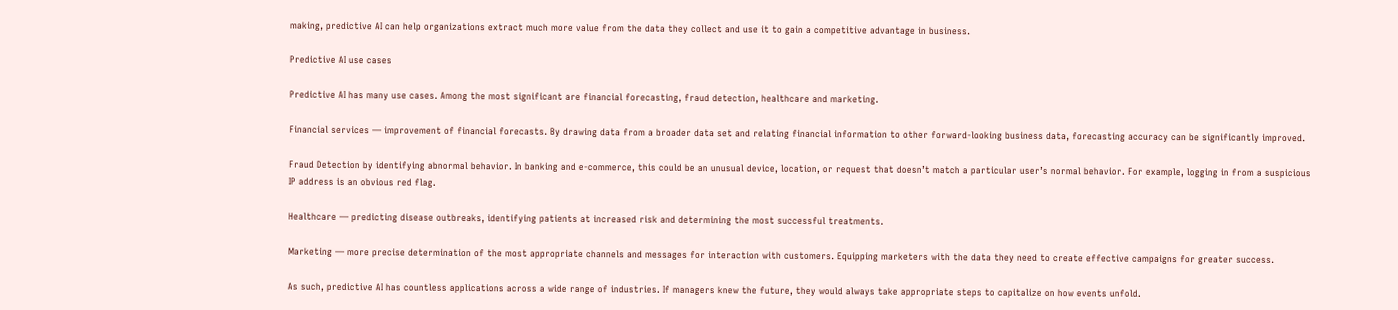making, predictive AI can help organizations extract much more value from the data they collect and use it to gain a competitive advantage in business.

Predictive AI use cases

Predictive AI has many use cases. Among the most significant are financial forecasting, fraud detection, healthcare and marketing.

Financial services — improvement of financial forecasts. By drawing data from a broader data set and relating financial information to other forward-looking business data, forecasting accuracy can be significantly improved.

Fraud Detection by identifying abnormal behavior. In banking and e-commerce, this could be an unusual device, location, or request that doesn’t match a particular user’s normal behavior. For example, logging in from a suspicious IP address is an obvious red flag.

Healthcare — predicting disease outbreaks, identifying patients at increased risk and determining the most successful treatments.

Marketing — more precise determination of the most appropriate channels and messages for interaction with customers. Equipping marketers with the data they need to create effective campaigns for greater success.

As such, predictive AI has countless applications across a wide range of industries. If managers knew the future, they would always take appropriate steps to capitalize on how events unfold.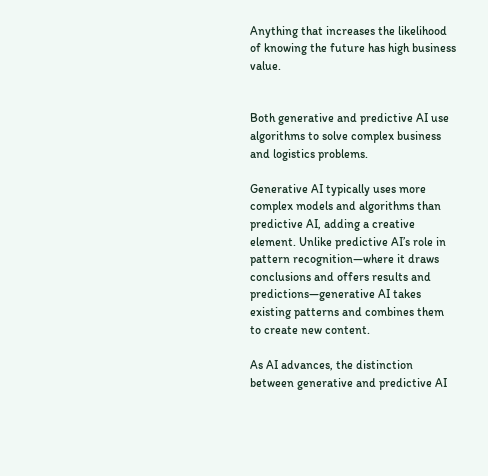Anything that increases the likelihood of knowing the future has high business value.


Both generative and predictive AI use algorithms to solve complex business and logistics problems.

Generative AI typically uses more complex models and algorithms than predictive AI, adding a creative element. Unlike predictive AI’s role in pattern recognition—where it draws conclusions and offers results and predictions—generative AI takes existing patterns and combines them to create new content.

As AI advances, the distinction between generative and predictive AI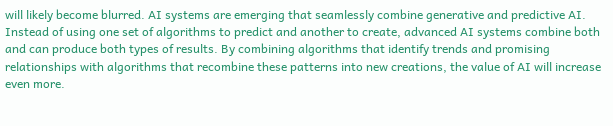will likely become blurred. AI systems are emerging that seamlessly combine generative and predictive AI. Instead of using one set of algorithms to predict and another to create, advanced AI systems combine both and can produce both types of results. By combining algorithms that identify trends and promising relationships with algorithms that recombine these patterns into new creations, the value of AI will increase even more.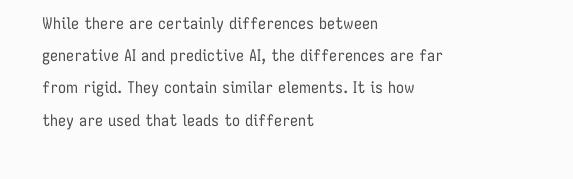While there are certainly differences between generative AI and predictive AI, the differences are far from rigid. They contain similar elements. It is how they are used that leads to different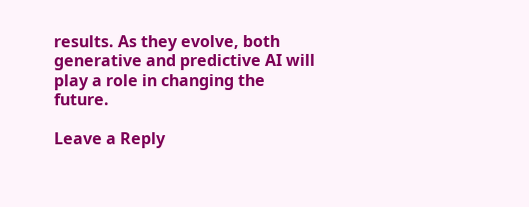results. As they evolve, both generative and predictive AI will play a role in changing the future.

Leave a Reply